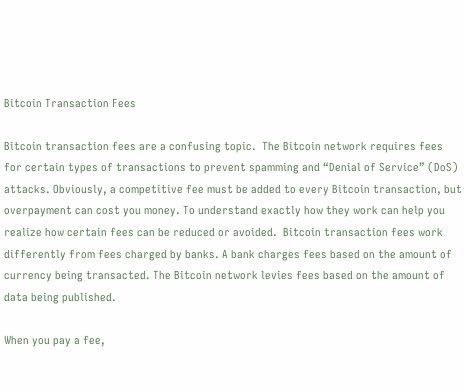Bitcoin Transaction Fees

Bitcoin transaction fees are a confusing topic.  The Bitcoin network requires fees for certain types of transactions to prevent spamming and “Denial of Service” (DoS) attacks. Obviously, a competitive fee must be added to every Bitcoin transaction, but overpayment can cost you money. To understand exactly how they work can help you realize how certain fees can be reduced or avoided.  Bitcoin transaction fees work differently from fees charged by banks. A bank charges fees based on the amount of currency being transacted. The Bitcoin network levies fees based on the amount of data being published.

When you pay a fee,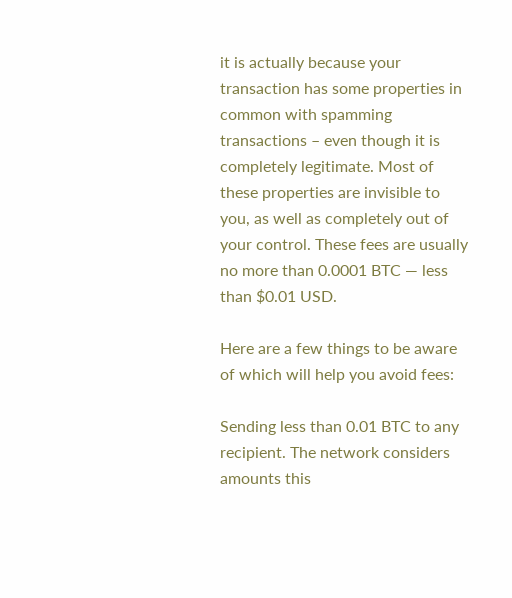it is actually because your transaction has some properties in common with spamming transactions – even though it is completely legitimate. Most of these properties are invisible to you, as well as completely out of your control. These fees are usually no more than 0.0001 BTC — less than $0.01 USD.

Here are a few things to be aware of which will help you avoid fees:

Sending less than 0.01 BTC to any recipient. The network considers amounts this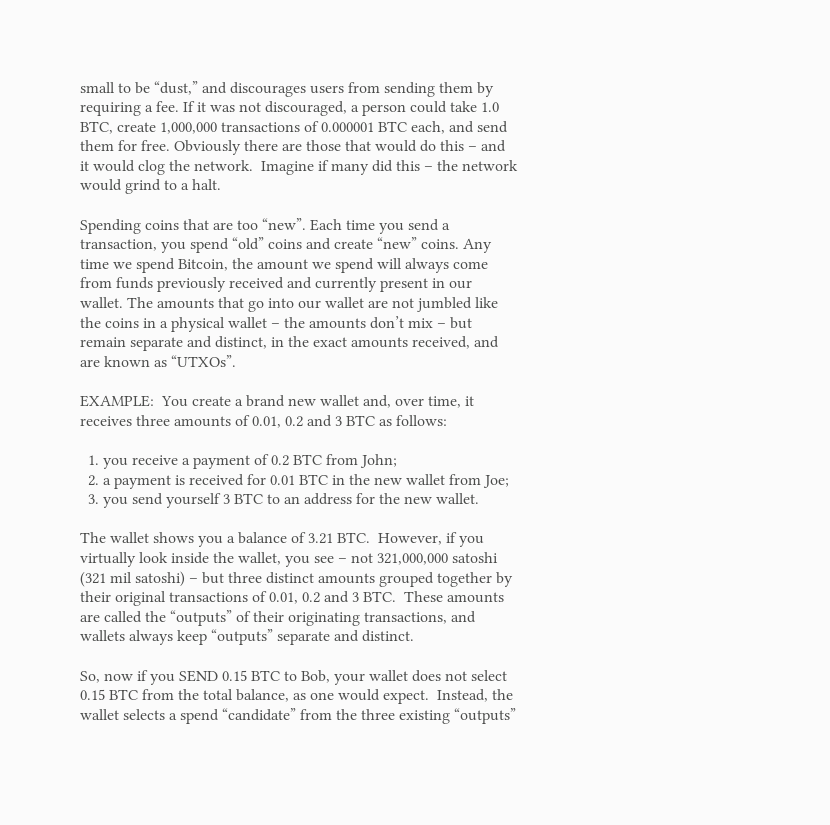small to be “dust,” and discourages users from sending them by requiring a fee. If it was not discouraged, a person could take 1.0 BTC, create 1,000,000 transactions of 0.000001 BTC each, and send them for free. Obviously there are those that would do this – and it would clog the network.  Imagine if many did this – the network would grind to a halt.

Spending coins that are too “new”. Each time you send a transaction, you spend “old” coins and create “new” coins. Any time we spend Bitcoin, the amount we spend will always come from funds previously received and currently present in our wallet. The amounts that go into our wallet are not jumbled like the coins in a physical wallet – the amounts don’t mix – but remain separate and distinct, in the exact amounts received, and are known as “UTXOs”.

EXAMPLE:  You create a brand new wallet and, over time, it receives three amounts of 0.01, 0.2 and 3 BTC as follows:

  1. you receive a payment of 0.2 BTC from John;
  2. a payment is received for 0.01 BTC in the new wallet from Joe;
  3. you send yourself 3 BTC to an address for the new wallet.

The wallet shows you a balance of 3.21 BTC.  However, if you virtually look inside the wallet, you see – not 321,000,000 satoshi (321 mil satoshi) – but three distinct amounts grouped together by their original transactions of 0.01, 0.2 and 3 BTC.  These amounts are called the “outputs” of their originating transactions, and wallets always keep “outputs” separate and distinct.

So, now if you SEND 0.15 BTC to Bob, your wallet does not select 0.15 BTC from the total balance, as one would expect.  Instead, the wallet selects a spend “candidate” from the three existing “outputs”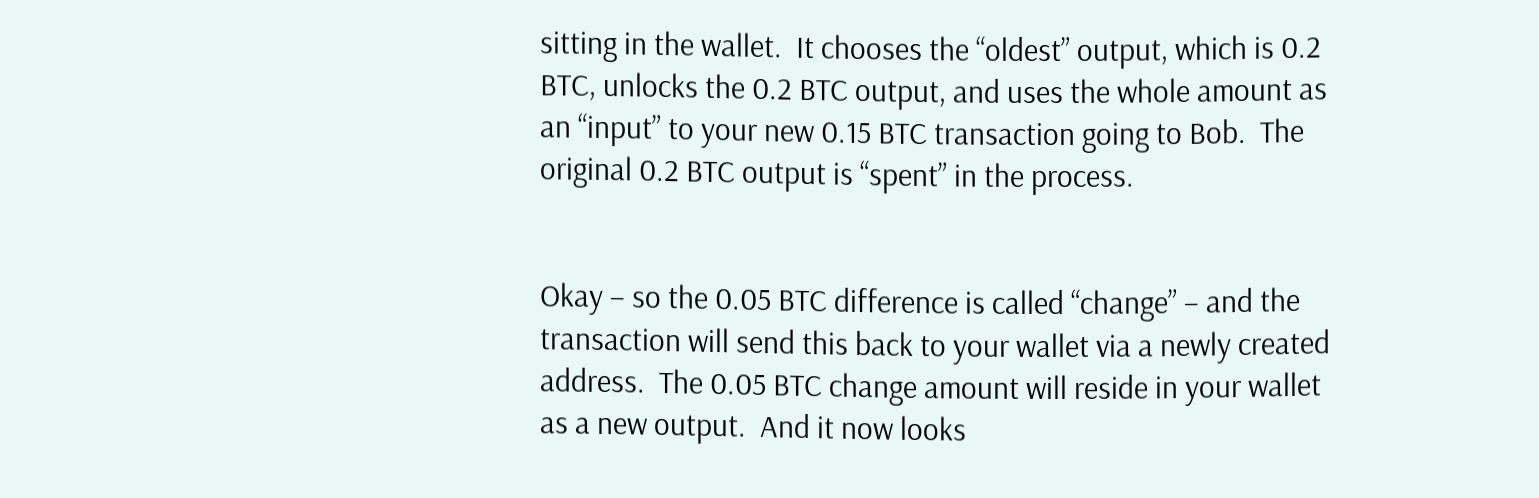sitting in the wallet.  It chooses the “oldest” output, which is 0.2 BTC, unlocks the 0.2 BTC output, and uses the whole amount as an “input” to your new 0.15 BTC transaction going to Bob.  The original 0.2 BTC output is “spent” in the process.


Okay – so the 0.05 BTC difference is called “change” – and the transaction will send this back to your wallet via a newly created address.  The 0.05 BTC change amount will reside in your wallet as a new output.  And it now looks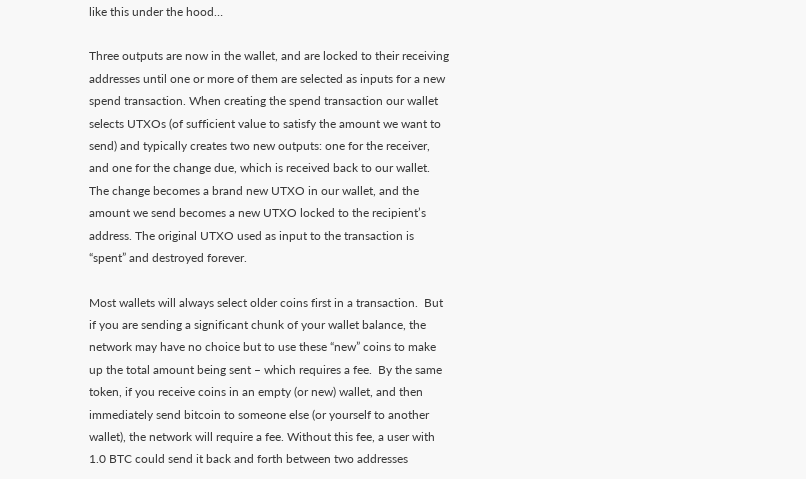like this under the hood…

Three outputs are now in the wallet, and are locked to their receiving addresses until one or more of them are selected as inputs for a new spend transaction. When creating the spend transaction our wallet selects UTXOs (of sufficient value to satisfy the amount we want to send) and typically creates two new outputs: one for the receiver, and one for the change due, which is received back to our wallet. The change becomes a brand new UTXO in our wallet, and the amount we send becomes a new UTXO locked to the recipient’s address. The original UTXO used as input to the transaction is “spent” and destroyed forever.

Most wallets will always select older coins first in a transaction.  But if you are sending a significant chunk of your wallet balance, the network may have no choice but to use these “new” coins to make up the total amount being sent – which requires a fee.  By the same token, if you receive coins in an empty (or new) wallet, and then immediately send bitcoin to someone else (or yourself to another wallet), the network will require a fee. Without this fee, a user with 1.0 BTC could send it back and forth between two addresses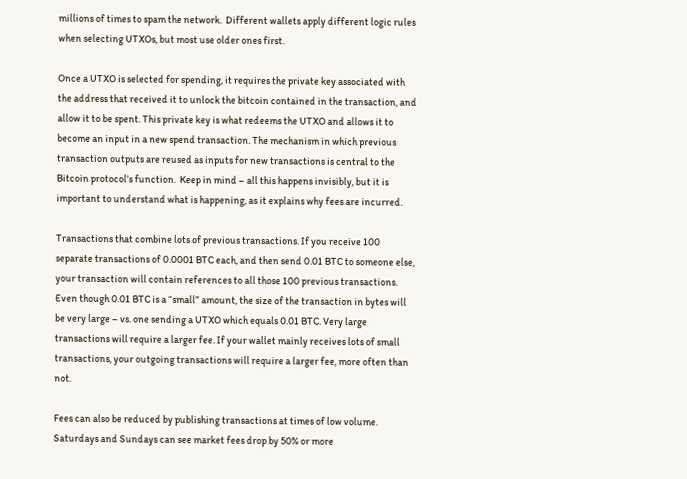millions of times to spam the network.  Different wallets apply different logic rules when selecting UTXOs, but most use older ones first.

Once a UTXO is selected for spending, it requires the private key associated with the address that received it to unlock the bitcoin contained in the transaction, and allow it to be spent. This private key is what redeems the UTXO and allows it to become an input in a new spend transaction. The mechanism in which previous transaction outputs are reused as inputs for new transactions is central to the Bitcoin protocol’s function.  Keep in mind – all this happens invisibly, but it is important to understand what is happening, as it explains why fees are incurred.

Transactions that combine lots of previous transactions. If you receive 100 separate transactions of 0.0001 BTC each, and then send 0.01 BTC to someone else, your transaction will contain references to all those 100 previous transactions. Even though 0.01 BTC is a “small” amount, the size of the transaction in bytes will be very large – vs. one sending a UTXO which equals 0.01 BTC. Very large transactions will require a larger fee. If your wallet mainly receives lots of small transactions, your outgoing transactions will require a larger fee, more often than not.

Fees can also be reduced by publishing transactions at times of low volume. Saturdays and Sundays can see market fees drop by 50% or more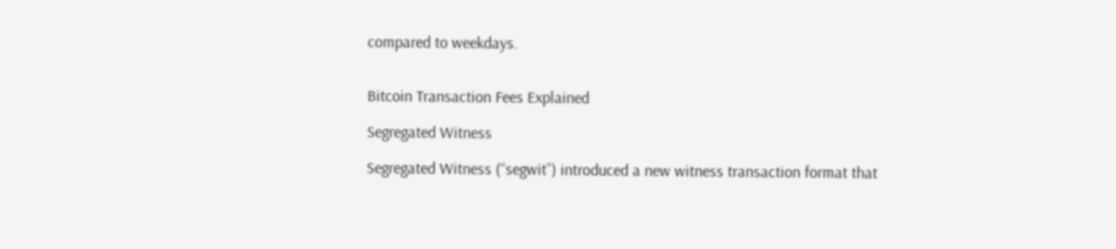compared to weekdays.


Bitcoin Transaction Fees Explained

Segregated Witness

Segregated Witness (“segwit”) introduced a new witness transaction format that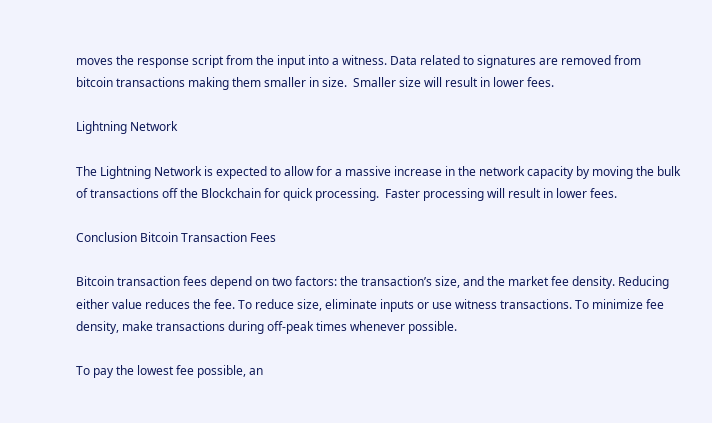moves the response script from the input into a witness. Data related to signatures are removed from bitcoin transactions making them smaller in size.  Smaller size will result in lower fees.

Lightning Network

The Lightning Network is expected to allow for a massive increase in the network capacity by moving the bulk of transactions off the Blockchain for quick processing.  Faster processing will result in lower fees.

Conclusion Bitcoin Transaction Fees

Bitcoin transaction fees depend on two factors: the transaction’s size, and the market fee density. Reducing either value reduces the fee. To reduce size, eliminate inputs or use witness transactions. To minimize fee density, make transactions during off-peak times whenever possible.

To pay the lowest fee possible, an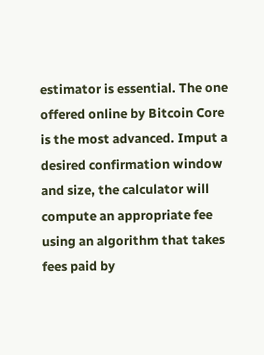estimator is essential. The one offered online by Bitcoin Core is the most advanced. Imput a desired confirmation window and size, the calculator will compute an appropriate fee using an algorithm that takes fees paid by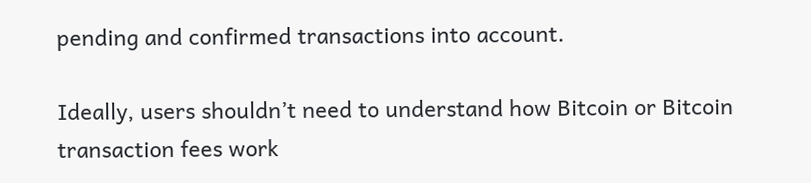pending and confirmed transactions into account.

Ideally, users shouldn’t need to understand how Bitcoin or Bitcoin transaction fees work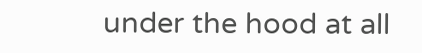under the hood at all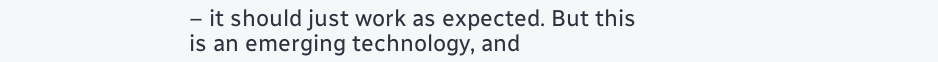– it should just work as expected. But this is an emerging technology, and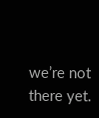we’re not there yet.